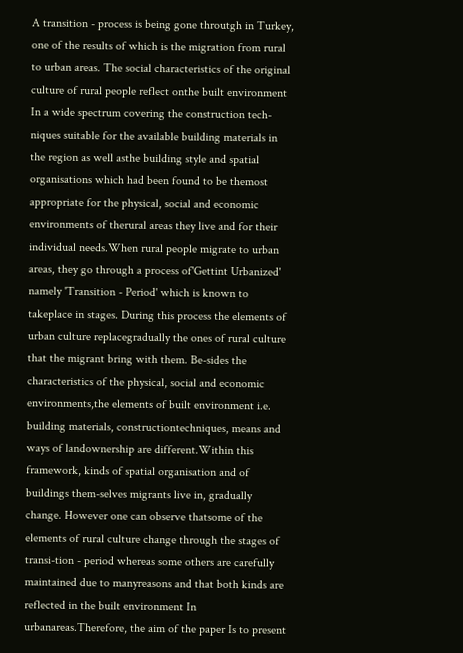A transition - process is being gone throutgh in Turkey, one of the results of which is the migration from rural to urban areas. The social characteristics of the original culture of rural people reflect onthe built environment In a wide spectrum covering the construction tech-niques suitable for the available building materials in the region as well asthe building style and spatial organisations which had been found to be themost appropriate for the physical, social and economic environments of therural areas they live and for their individual needs.When rural people migrate to urban areas, they go through a process of'Gettint Urbanized' namely 'Transition - Period' which is known to takeplace in stages. During this process the elements of urban culture replacegradually the ones of rural culture that the migrant bring with them. Be-sides the characteristics of the physical, social and economic environments,the elements of built environment i.e. building materials, constructiontechniques, means and ways of landownership are different.Within this framework, kinds of spatial organisation and of buildings them-selves migrants live in, gradually change. However one can observe thatsome of the elements of rural culture change through the stages of transi-tion - period whereas some others are carefully maintained due to manyreasons and that both kinds are reflected in the built environment In urbanareas.Therefore, the aim of the paper Is to present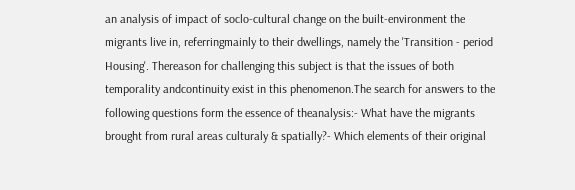an analysis of impact of soclo-cultural change on the built-environment the migrants live in, referringmainly to their dwellings, namely the 'Transition - period Housing'. Thereason for challenging this subject is that the issues of both temporality andcontinuity exist in this phenomenon.The search for answers to the following questions form the essence of theanalysis:- What have the migrants brought from rural areas culturaly & spatially?- Which elements of their original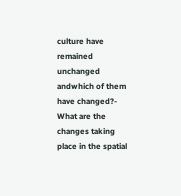culture have remained unchanged andwhich of them have changed?- What are the changes taking place in the spatial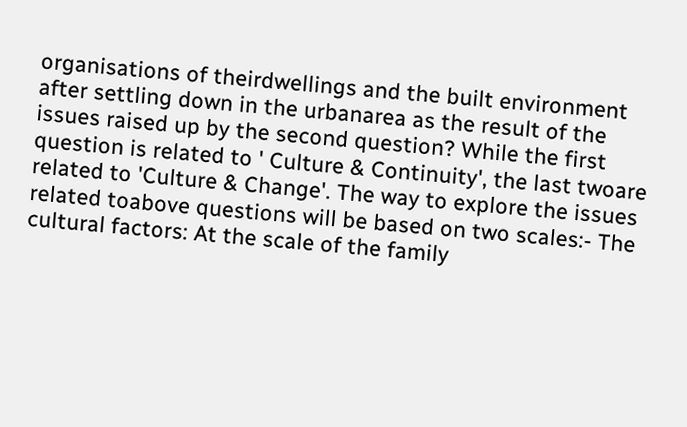organisations of theirdwellings and the built environment after settling down in the urbanarea as the result of the issues raised up by the second question? While the first question is related to ' Culture & Continuity', the last twoare related to 'Culture & Change'. The way to explore the issues related toabove questions will be based on two scales:- The cultural factors: At the scale of the family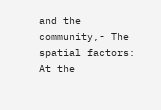and the community,- The spatial factors: At the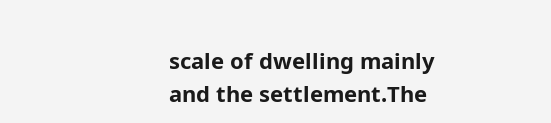scale of dwelling mainly and the settlement.The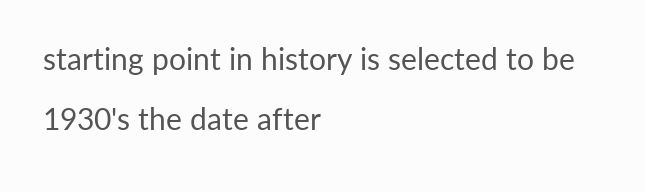starting point in history is selected to be 1930's the date after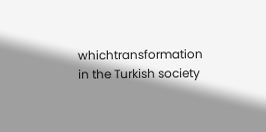whichtransformation in the Turkish society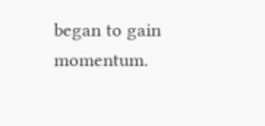began to gain momentum.